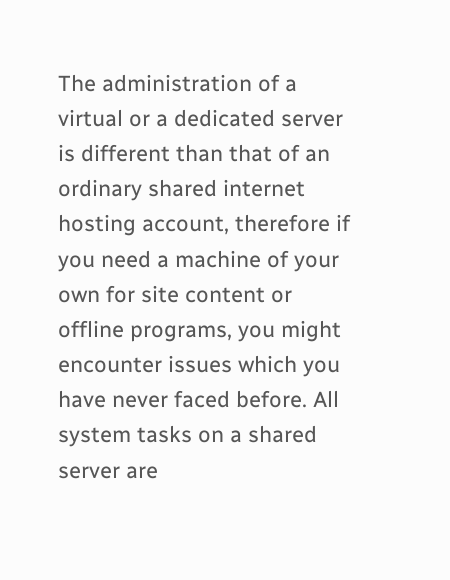The administration of a virtual or a dedicated server is different than that of an ordinary shared internet hosting account, therefore if you need a machine of your own for site content or offline programs, you might encounter issues which you have never faced before. All system tasks on a shared server are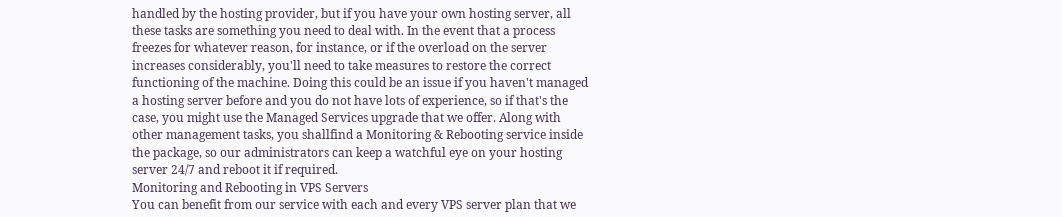handled by the hosting provider, but if you have your own hosting server, all these tasks are something you need to deal with. In the event that a process freezes for whatever reason, for instance, or if the overload on the server increases considerably, you'll need to take measures to restore the correct functioning of the machine. Doing this could be an issue if you haven't managed a hosting server before and you do not have lots of experience, so if that's the case, you might use the Managed Services upgrade that we offer. Along with other management tasks, you shallfind a Monitoring & Rebooting service inside the package, so our administrators can keep a watchful eye on your hosting server 24/7 and reboot it if required.
Monitoring and Rebooting in VPS Servers
You can benefit from our service with each and every VPS server plan that we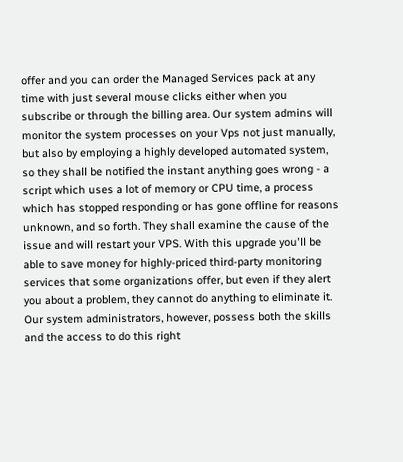offer and you can order the Managed Services pack at any time with just several mouse clicks either when you subscribe or through the billing area. Our system admins will monitor the system processes on your Vps not just manually, but also by employing a highly developed automated system, so they shall be notified the instant anything goes wrong - a script which uses a lot of memory or CPU time, a process which has stopped responding or has gone offline for reasons unknown, and so forth. They shall examine the cause of the issue and will restart your VPS. With this upgrade you'll be able to save money for highly-priced third-party monitoring services that some organizations offer, but even if they alert you about a problem, they cannot do anything to eliminate it. Our system administrators, however, possess both the skills and the access to do this right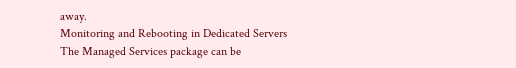away.
Monitoring and Rebooting in Dedicated Servers
The Managed Services package can be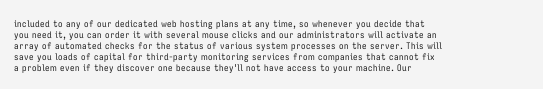included to any of our dedicated web hosting plans at any time, so whenever you decide that you need it, you can order it with several mouse clicks and our administrators will activate an array of automated checks for the status of various system processes on the server. This will save you loads of capital for third-party monitoring services from companies that cannot fix a problem even if they discover one because they'll not have access to your machine. Our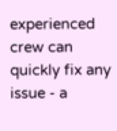experienced crew can quickly fix any issue - a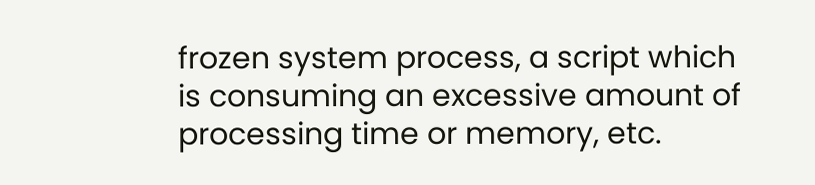frozen system process, a script which is consuming an excessive amount of processing time or memory, etc.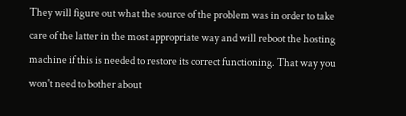They will figure out what the source of the problem was in order to take care of the latter in the most appropriate way and will reboot the hosting machine if this is needed to restore its correct functioning. That way you won't need to bother about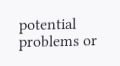potential problems or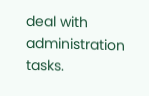deal with administration tasks.